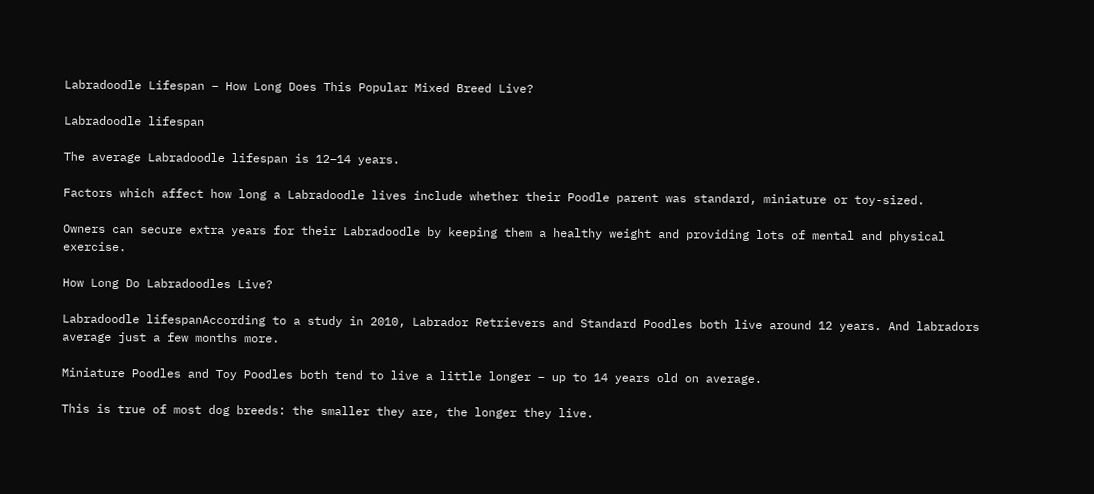Labradoodle Lifespan – How Long Does This Popular Mixed Breed Live?

Labradoodle lifespan

The average Labradoodle lifespan is 12–14 years.

Factors which affect how long a Labradoodle lives include whether their Poodle parent was standard, miniature or toy-sized.

Owners can secure extra years for their Labradoodle by keeping them a healthy weight and providing lots of mental and physical exercise.

How Long Do Labradoodles Live?

Labradoodle lifespanAccording to a study in 2010, Labrador Retrievers and Standard Poodles both live around 12 years. And labradors average just a few months more.

Miniature Poodles and Toy Poodles both tend to live a little longer – up to 14 years old on average.

This is true of most dog breeds: the smaller they are, the longer they live.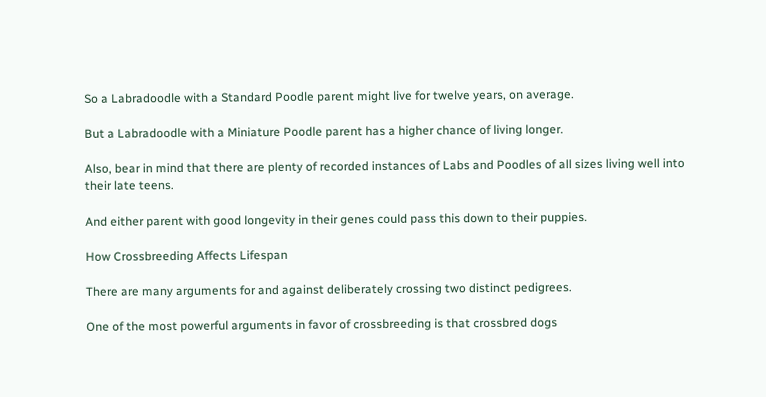So a Labradoodle with a Standard Poodle parent might live for twelve years, on average.

But a Labradoodle with a Miniature Poodle parent has a higher chance of living longer.

Also, bear in mind that there are plenty of recorded instances of Labs and Poodles of all sizes living well into their late teens.

And either parent with good longevity in their genes could pass this down to their puppies.

How Crossbreeding Affects Lifespan

There are many arguments for and against deliberately crossing two distinct pedigrees.

One of the most powerful arguments in favor of crossbreeding is that crossbred dogs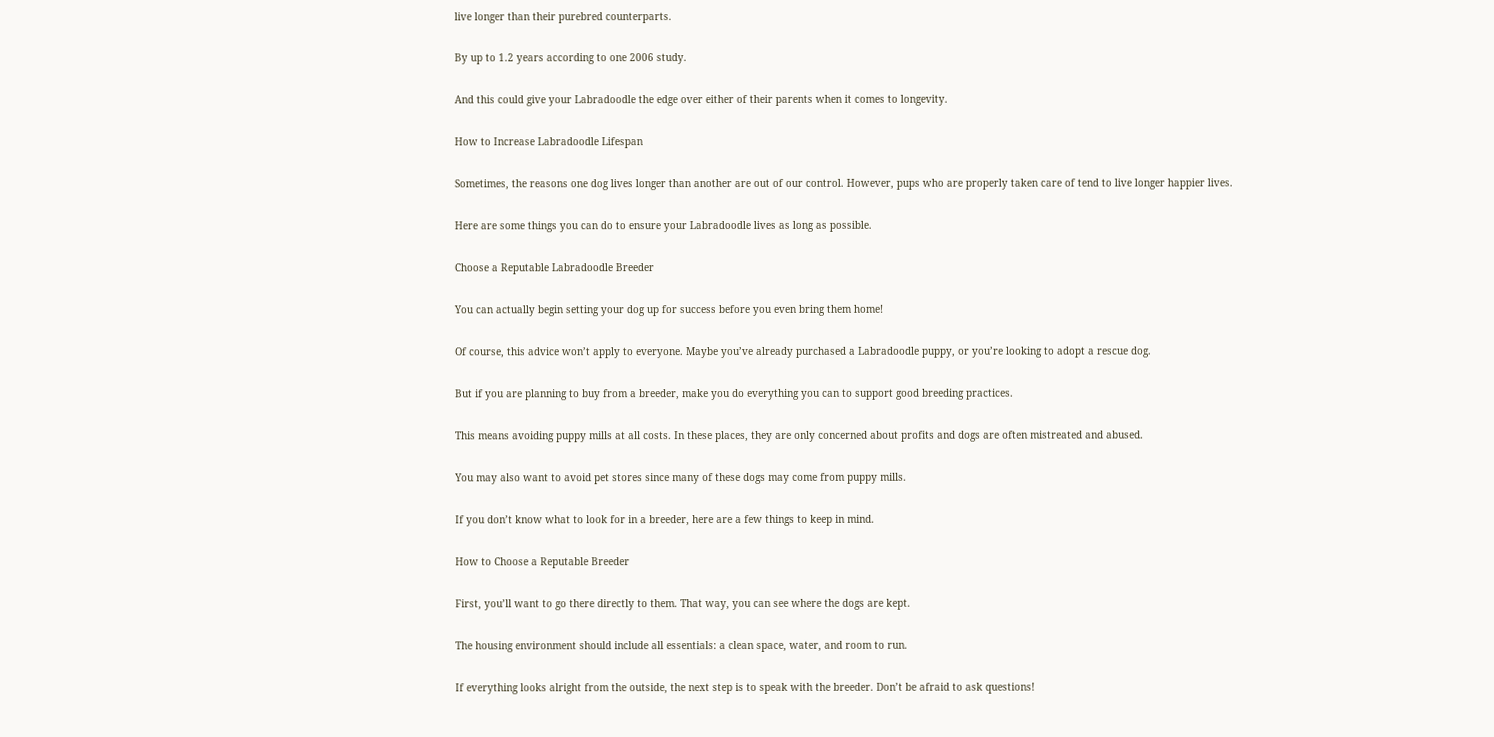live longer than their purebred counterparts.

By up to 1.2 years according to one 2006 study.

And this could give your Labradoodle the edge over either of their parents when it comes to longevity.

How to Increase Labradoodle Lifespan

Sometimes, the reasons one dog lives longer than another are out of our control. However, pups who are properly taken care of tend to live longer happier lives.

Here are some things you can do to ensure your Labradoodle lives as long as possible.

Choose a Reputable Labradoodle Breeder

You can actually begin setting your dog up for success before you even bring them home!

Of course, this advice won’t apply to everyone. Maybe you’ve already purchased a Labradoodle puppy, or you’re looking to adopt a rescue dog.

But if you are planning to buy from a breeder, make you do everything you can to support good breeding practices.

This means avoiding puppy mills at all costs. In these places, they are only concerned about profits and dogs are often mistreated and abused.

You may also want to avoid pet stores since many of these dogs may come from puppy mills.

If you don’t know what to look for in a breeder, here are a few things to keep in mind.

How to Choose a Reputable Breeder

First, you’ll want to go there directly to them. That way, you can see where the dogs are kept.

The housing environment should include all essentials: a clean space, water, and room to run.

If everything looks alright from the outside, the next step is to speak with the breeder. Don’t be afraid to ask questions!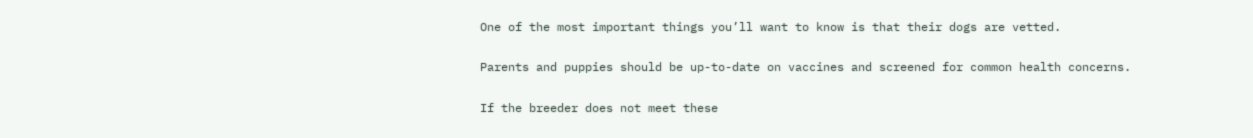One of the most important things you’ll want to know is that their dogs are vetted.

Parents and puppies should be up-to-date on vaccines and screened for common health concerns.

If the breeder does not meet these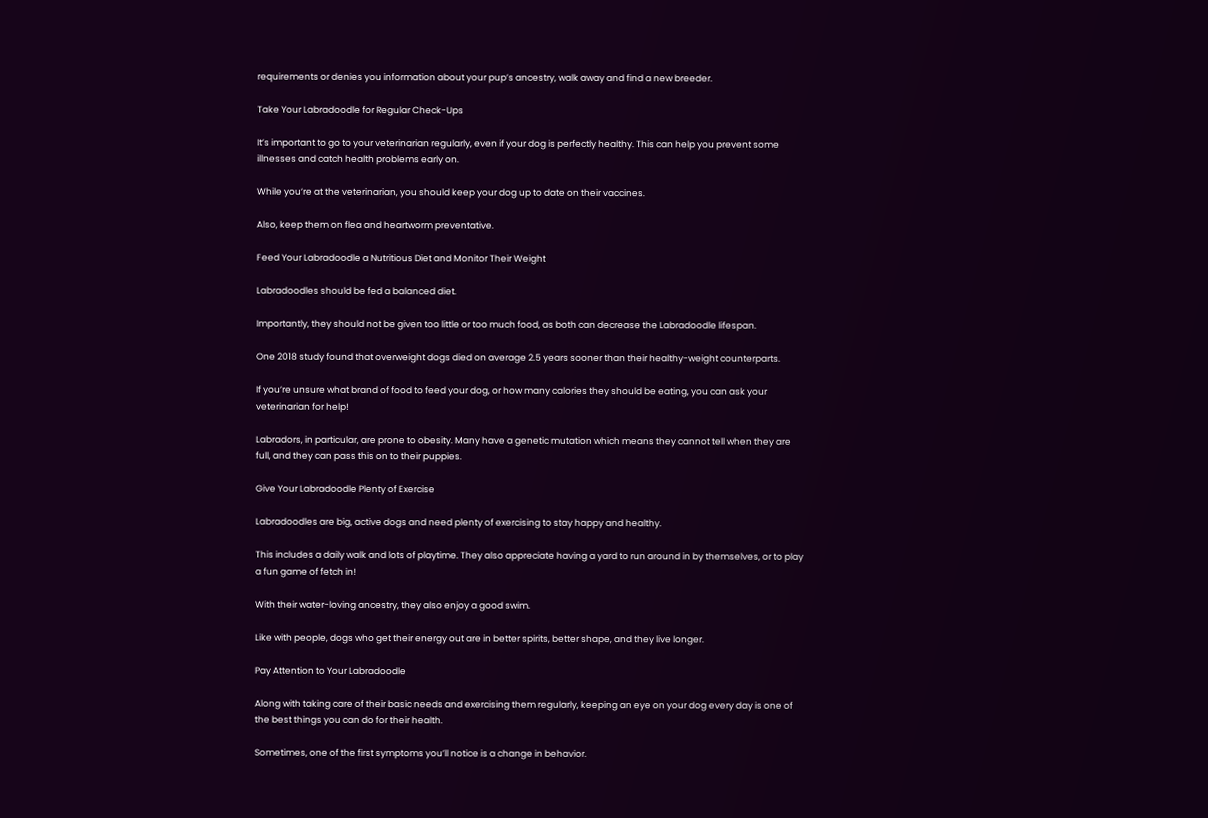requirements or denies you information about your pup’s ancestry, walk away and find a new breeder.

Take Your Labradoodle for Regular Check-Ups

It’s important to go to your veterinarian regularly, even if your dog is perfectly healthy. This can help you prevent some illnesses and catch health problems early on.

While you’re at the veterinarian, you should keep your dog up to date on their vaccines.

Also, keep them on flea and heartworm preventative.

Feed Your Labradoodle a Nutritious Diet and Monitor Their Weight

Labradoodles should be fed a balanced diet.

Importantly, they should not be given too little or too much food, as both can decrease the Labradoodle lifespan.

One 2018 study found that overweight dogs died on average 2.5 years sooner than their healthy-weight counterparts.

If you’re unsure what brand of food to feed your dog, or how many calories they should be eating, you can ask your veterinarian for help!

Labradors, in particular, are prone to obesity. Many have a genetic mutation which means they cannot tell when they are full, and they can pass this on to their puppies.

Give Your Labradoodle Plenty of Exercise

Labradoodles are big, active dogs and need plenty of exercising to stay happy and healthy.

This includes a daily walk and lots of playtime. They also appreciate having a yard to run around in by themselves, or to play a fun game of fetch in!

With their water-loving ancestry, they also enjoy a good swim.

Like with people, dogs who get their energy out are in better spirits, better shape, and they live longer.

Pay Attention to Your Labradoodle

Along with taking care of their basic needs and exercising them regularly, keeping an eye on your dog every day is one of the best things you can do for their health.

Sometimes, one of the first symptoms you’ll notice is a change in behavior.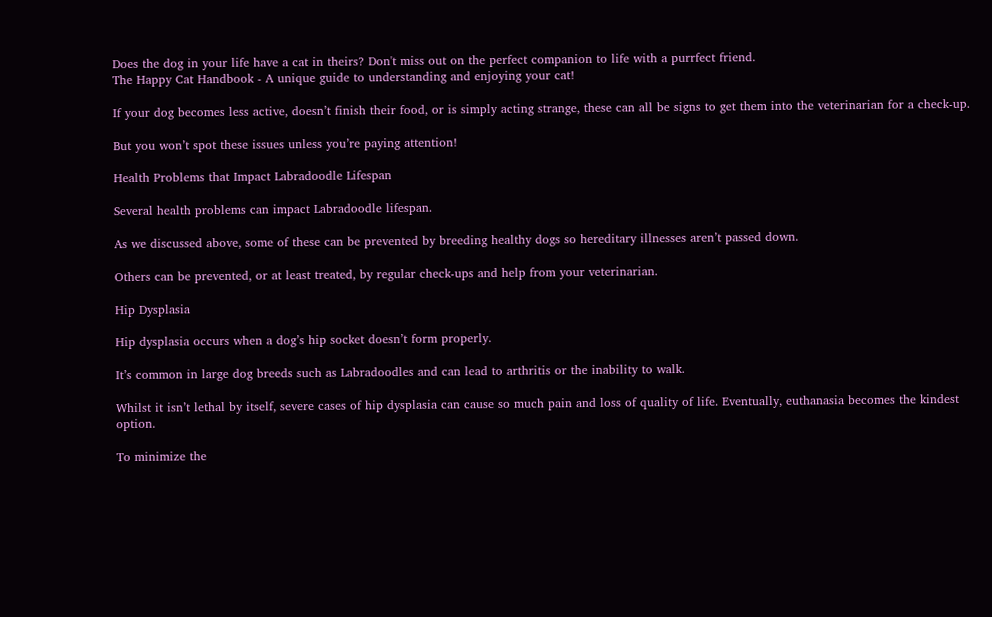Does the dog in your life have a cat in theirs? Don't miss out on the perfect companion to life with a purrfect friend.
The Happy Cat Handbook - A unique guide to understanding and enjoying your cat!

If your dog becomes less active, doesn’t finish their food, or is simply acting strange, these can all be signs to get them into the veterinarian for a check-up.

But you won’t spot these issues unless you’re paying attention!

Health Problems that Impact Labradoodle Lifespan

Several health problems can impact Labradoodle lifespan.

As we discussed above, some of these can be prevented by breeding healthy dogs so hereditary illnesses aren’t passed down.

Others can be prevented, or at least treated, by regular check-ups and help from your veterinarian.

Hip Dysplasia

Hip dysplasia occurs when a dog’s hip socket doesn’t form properly.

It’s common in large dog breeds such as Labradoodles and can lead to arthritis or the inability to walk.

Whilst it isn’t lethal by itself, severe cases of hip dysplasia can cause so much pain and loss of quality of life. Eventually, euthanasia becomes the kindest option.

To minimize the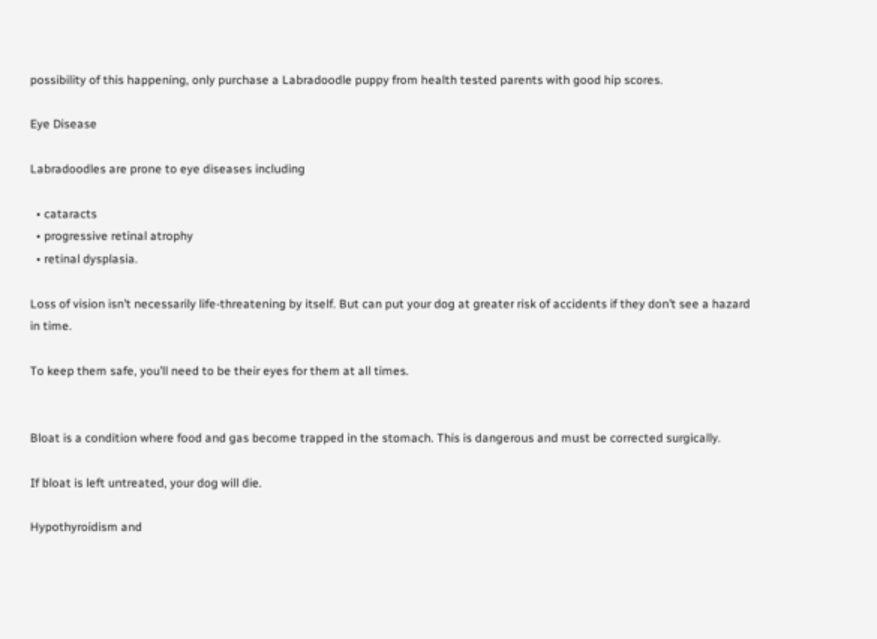possibility of this happening, only purchase a Labradoodle puppy from health tested parents with good hip scores.

Eye Disease

Labradoodles are prone to eye diseases including

  • cataracts
  • progressive retinal atrophy
  • retinal dysplasia.

Loss of vision isn’t necessarily life-threatening by itself. But can put your dog at greater risk of accidents if they don’t see a hazard in time.

To keep them safe, you’ll need to be their eyes for them at all times.


Bloat is a condition where food and gas become trapped in the stomach. This is dangerous and must be corrected surgically.

If bloat is left untreated, your dog will die.

Hypothyroidism and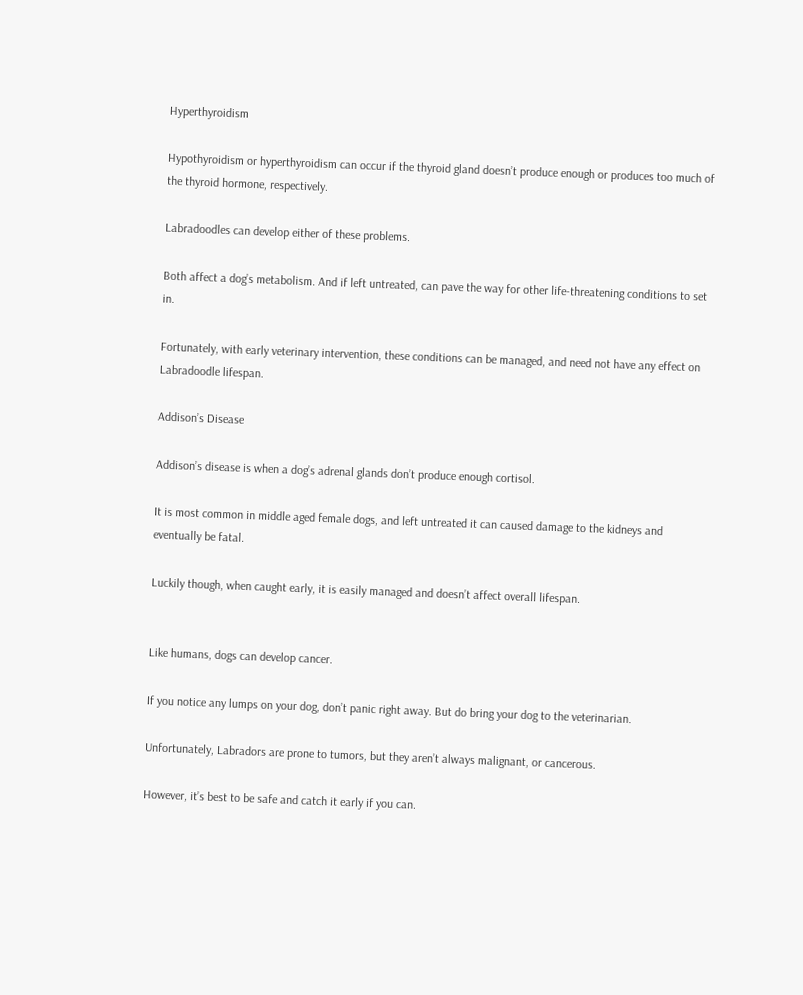Hyperthyroidism

Hypothyroidism or hyperthyroidism can occur if the thyroid gland doesn’t produce enough or produces too much of the thyroid hormone, respectively.

Labradoodles can develop either of these problems.

Both affect a dog’s metabolism. And if left untreated, can pave the way for other life-threatening conditions to set in.

Fortunately, with early veterinary intervention, these conditions can be managed, and need not have any effect on Labradoodle lifespan.

Addison’s Disease

Addison’s disease is when a dog’s adrenal glands don’t produce enough cortisol.

It is most common in middle aged female dogs, and left untreated it can caused damage to the kidneys and eventually be fatal.

Luckily though, when caught early, it is easily managed and doesn’t affect overall lifespan.


Like humans, dogs can develop cancer.

If you notice any lumps on your dog, don’t panic right away. But do bring your dog to the veterinarian.

Unfortunately, Labradors are prone to tumors, but they aren’t always malignant, or cancerous.

However, it’s best to be safe and catch it early if you can.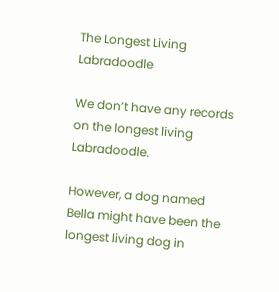The Longest Living Labradoodle

We don’t have any records on the longest living Labradoodle.

However, a dog named Bella might have been the longest living dog in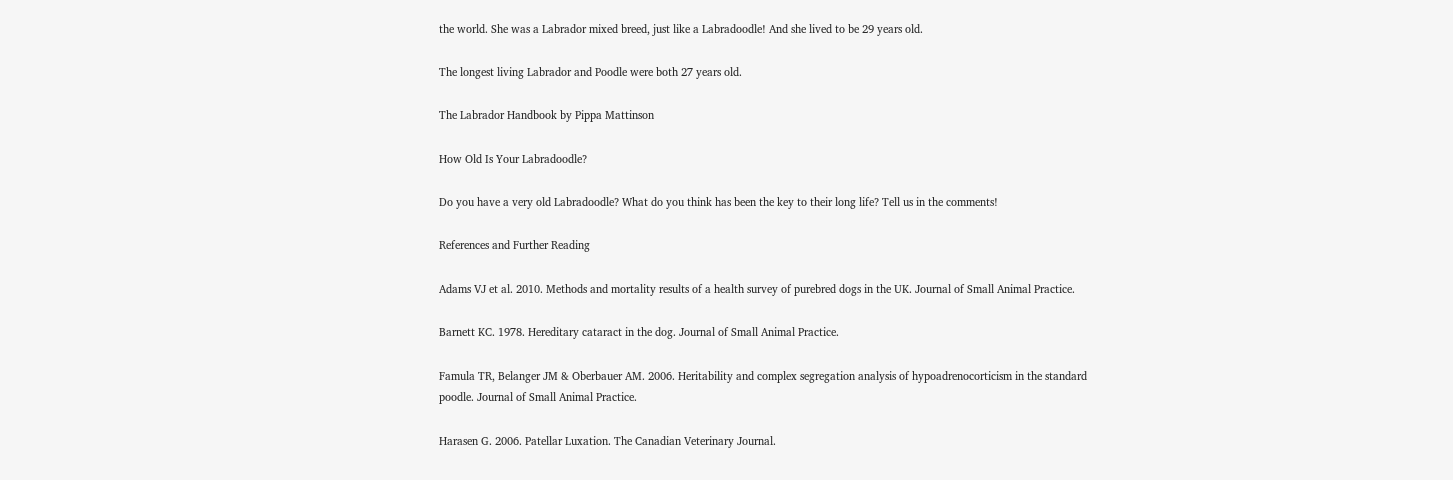the world. She was a Labrador mixed breed, just like a Labradoodle! And she lived to be 29 years old.

The longest living Labrador and Poodle were both 27 years old.

The Labrador Handbook by Pippa Mattinson

How Old Is Your Labradoodle?

Do you have a very old Labradoodle? What do you think has been the key to their long life? Tell us in the comments!

References and Further Reading

Adams VJ et al. 2010. Methods and mortality results of a health survey of purebred dogs in the UK. Journal of Small Animal Practice.

Barnett KC. 1978. Hereditary cataract in the dog. Journal of Small Animal Practice.

Famula TR, Belanger JM & Oberbauer AM. 2006. Heritability and complex segregation analysis of hypoadrenocorticism in the standard poodle. Journal of Small Animal Practice.

Harasen G. 2006. Patellar Luxation. The Canadian Veterinary Journal.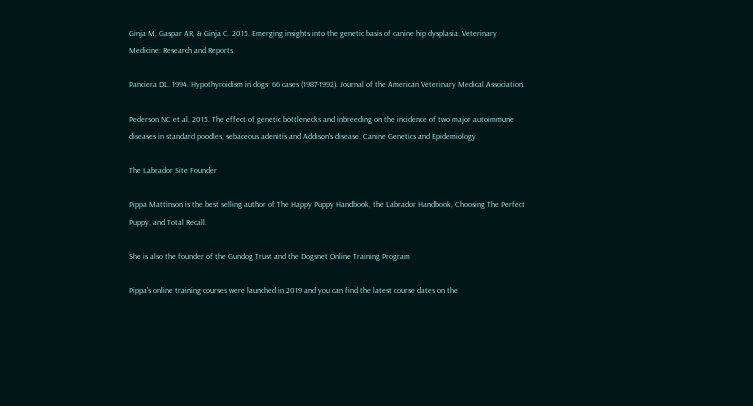Ginja M, Gaspar AR, & Ginja C. 2015. Emerging insights into the genetic basis of canine hip dysplasia. Veterinary Medicine: Research and Reports.

Panciera DL. 1994. Hypothyroidism in dogs: 66 cases (1987-1992). Journal of the American Veterinary Medical Association.

Pederson NC et al. 2015. The effect of genetic bottlenecks and inbreeding on the incidence of two major autoimmune diseases in standard poodles, sebaceous adenitis and Addison’s disease. Canine Genetics and Epidemiology.

The Labrador Site Founder

Pippa Mattinson is the best selling author of The Happy Puppy Handbook, the Labrador Handbook, Choosing The Perfect Puppy, and Total Recall.

She is also the founder of the Gundog Trust and the Dogsnet Online Training Program

Pippa's online training courses were launched in 2019 and you can find the latest course dates on the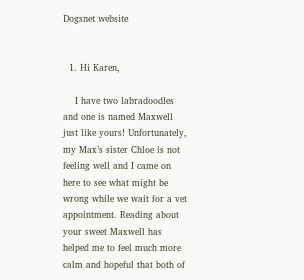Dogsnet website


  1. Hi Karen,

    I have two labradoodles and one is named Maxwell just like yours! Unfortunately, my Max’s sister Chloe is not feeling well and I came on here to see what might be wrong while we wait for a vet appointment. Reading about your sweet Maxwell has helped me to feel much more calm and hopeful that both of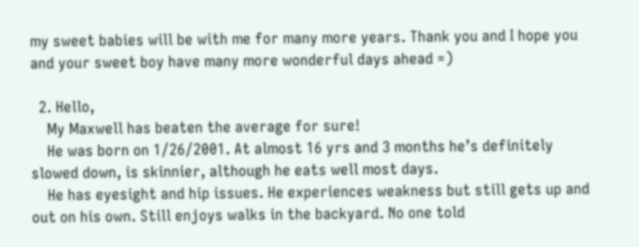my sweet babies will be with me for many more years. Thank you and I hope you and your sweet boy have many more wonderful days ahead =)

  2. Hello,
    My Maxwell has beaten the average for sure!
    He was born on 1/26/2001. At almost 16 yrs and 3 months he’s definitely slowed down, is skinnier, although he eats well most days.
    He has eyesight and hip issues. He experiences weakness but still gets up and out on his own. Still enjoys walks in the backyard. No one told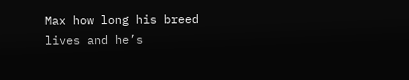Max how long his breed lives and he’s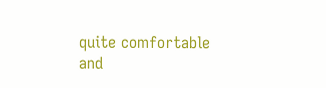quite comfortable and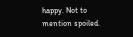happy. Not to mention spoiled.